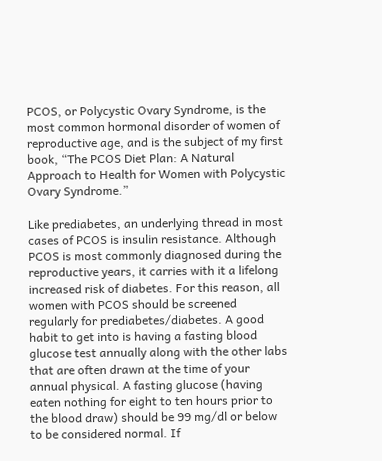PCOS, or Polycystic Ovary Syndrome, is the most common hormonal disorder of women of reproductive age, and is the subject of my first book, “The PCOS Diet Plan: A Natural Approach to Health for Women with Polycystic Ovary Syndrome.”

Like prediabetes, an underlying thread in most cases of PCOS is insulin resistance. Although PCOS is most commonly diagnosed during the reproductive years, it carries with it a lifelong increased risk of diabetes. For this reason, all women with PCOS should be screened regularly for prediabetes/diabetes. A good habit to get into is having a fasting blood glucose test annually along with the other labs that are often drawn at the time of your annual physical. A fasting glucose (having eaten nothing for eight to ten hours prior to the blood draw) should be 99 mg/dl or below to be considered normal. If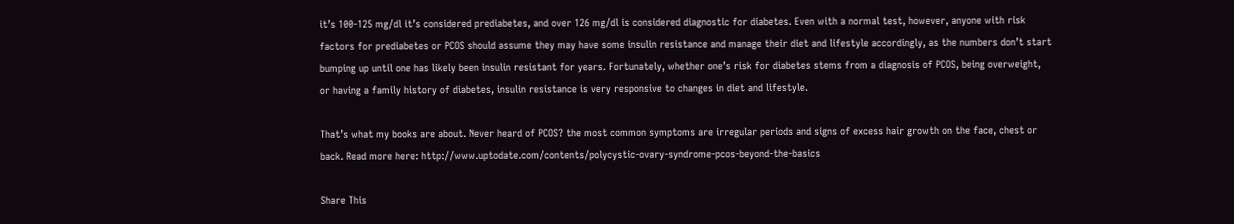it’s 100-125 mg/dl it’s considered prediabetes, and over 126 mg/dl is considered diagnostic for diabetes. Even with a normal test, however, anyone with risk factors for prediabetes or PCOS should assume they may have some insulin resistance and manage their diet and lifestyle accordingly, as the numbers don’t start bumping up until one has likely been insulin resistant for years. Fortunately, whether one’s risk for diabetes stems from a diagnosis of PCOS, being overweight, or having a family history of diabetes, insulin resistance is very responsive to changes in diet and lifestyle.

That’s what my books are about. Never heard of PCOS? the most common symptoms are irregular periods and signs of excess hair growth on the face, chest or back. Read more here: http://www.uptodate.com/contents/polycystic-ovary-syndrome-pcos-beyond-the-basics

Share This